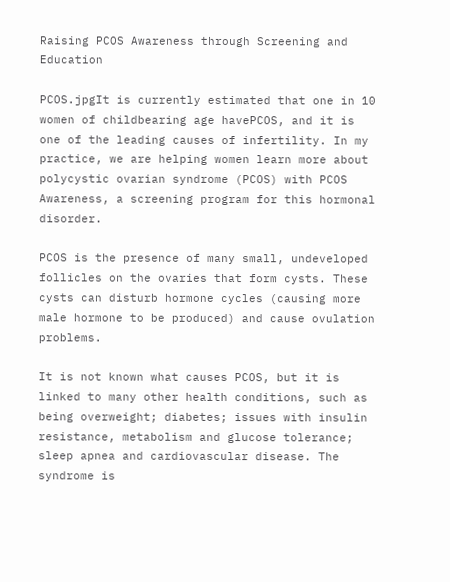Raising PCOS Awareness through Screening and Education

PCOS.jpgIt is currently estimated that one in 10 women of childbearing age havePCOS, and it is one of the leading causes of infertility. In my practice, we are helping women learn more about polycystic ovarian syndrome (PCOS) with PCOS Awareness, a screening program for this hormonal disorder.

PCOS is the presence of many small, undeveloped follicles on the ovaries that form cysts. These cysts can disturb hormone cycles (causing more male hormone to be produced) and cause ovulation problems.

It is not known what causes PCOS, but it is linked to many other health conditions, such as being overweight; diabetes; issues with insulin resistance, metabolism and glucose tolerance; sleep apnea and cardiovascular disease. The syndrome is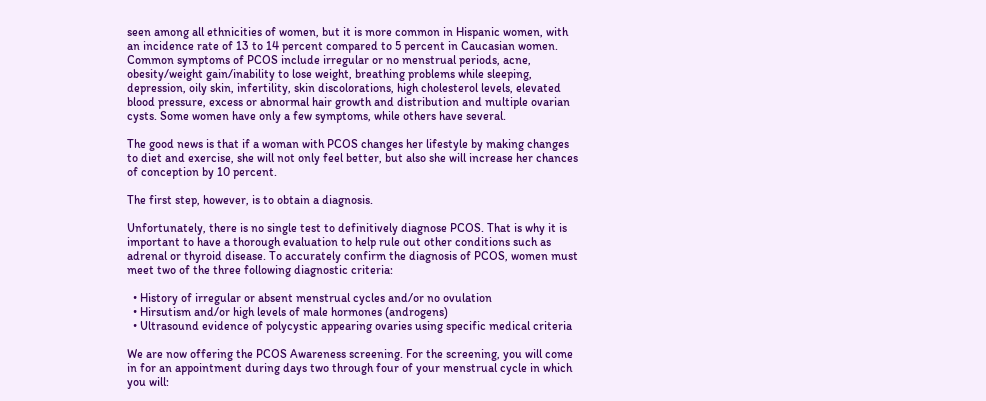seen among all ethnicities of women, but it is more common in Hispanic women, with an incidence rate of 13 to 14 percent compared to 5 percent in Caucasian women. Common symptoms of PCOS include irregular or no menstrual periods, acne, obesity/weight gain/inability to lose weight, breathing problems while sleeping, depression, oily skin, infertility, skin discolorations, high cholesterol levels, elevated blood pressure, excess or abnormal hair growth and distribution and multiple ovarian cysts. Some women have only a few symptoms, while others have several.

The good news is that if a woman with PCOS changes her lifestyle by making changes to diet and exercise, she will not only feel better, but also she will increase her chances of conception by 10 percent.

The first step, however, is to obtain a diagnosis.

Unfortunately, there is no single test to definitively diagnose PCOS. That is why it is important to have a thorough evaluation to help rule out other conditions such as adrenal or thyroid disease. To accurately confirm the diagnosis of PCOS, women must meet two of the three following diagnostic criteria:

  • History of irregular or absent menstrual cycles and/or no ovulation
  • Hirsutism and/or high levels of male hormones (androgens)
  • Ultrasound evidence of polycystic appearing ovaries using specific medical criteria

We are now offering the PCOS Awareness screening. For the screening, you will come in for an appointment during days two through four of your menstrual cycle in which you will: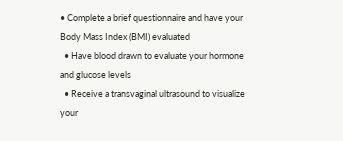• Complete a brief questionnaire and have your Body Mass Index (BMI) evaluated
  • Have blood drawn to evaluate your hormone and glucose levels
  • Receive a transvaginal ultrasound to visualize your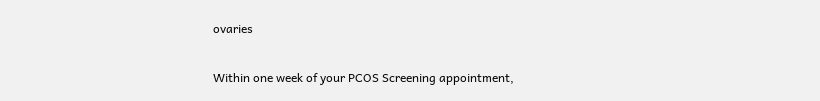ovaries

Within one week of your PCOS Screening appointment,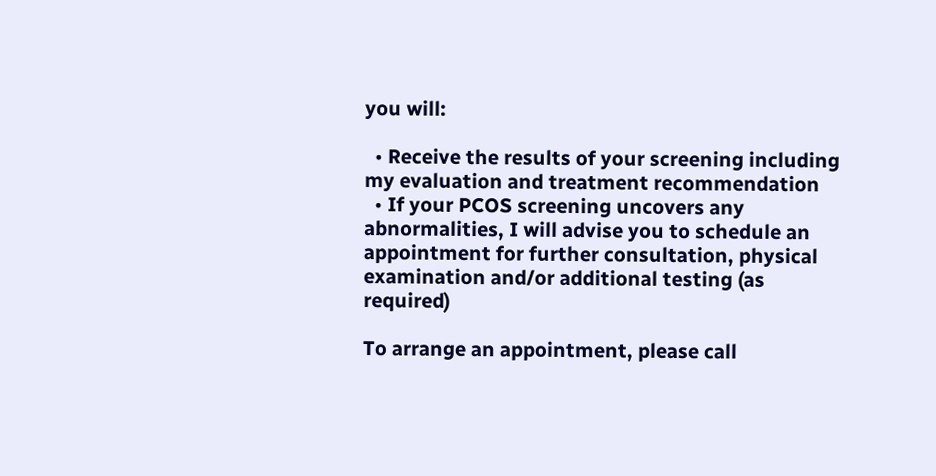you will:

  • Receive the results of your screening including my evaluation and treatment recommendation
  • If your PCOS screening uncovers any abnormalities, I will advise you to schedule an appointment for further consultation, physical examination and/or additional testing (as required)

To arrange an appointment, please call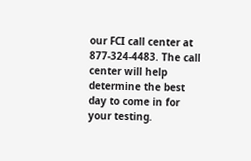our FCI call center at 877-324-4483. The call center will help determine the best day to come in for your testing.